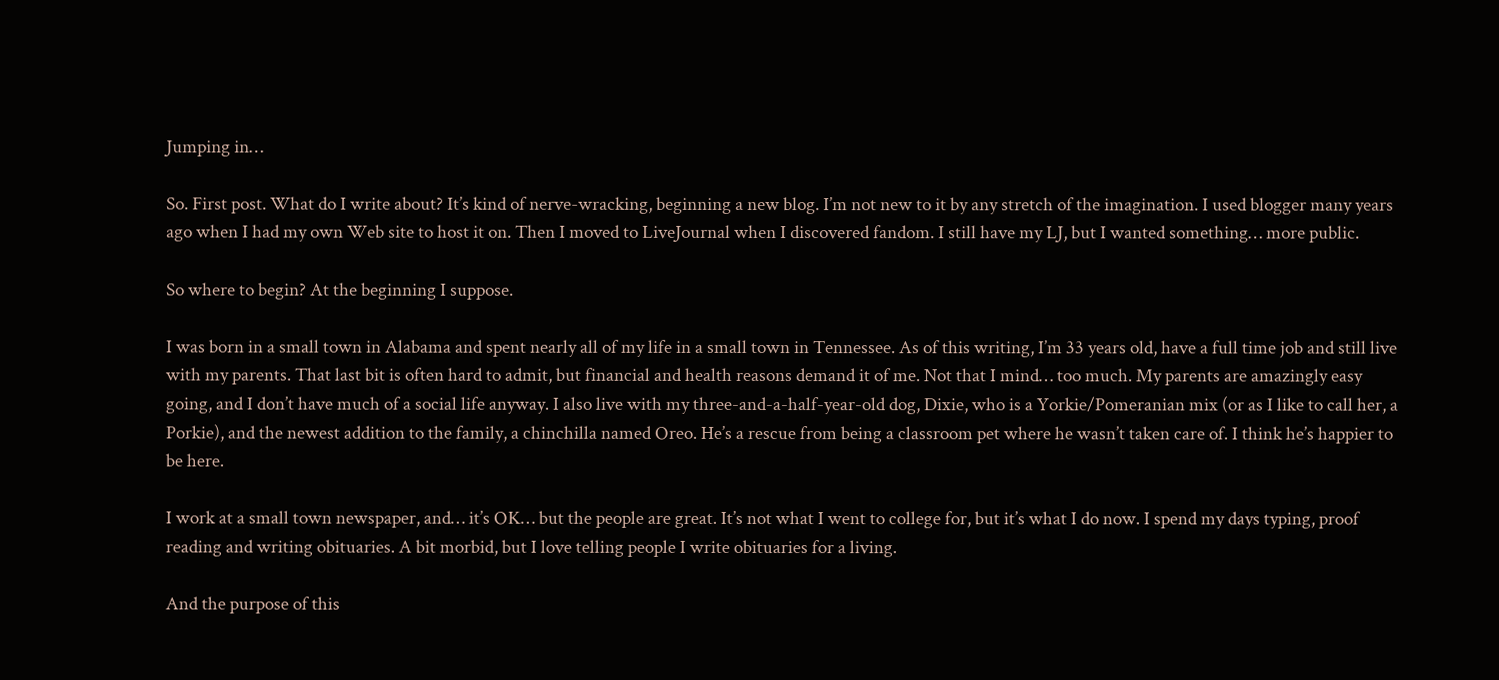Jumping in…

So. First post. What do I write about? It’s kind of nerve-wracking, beginning a new blog. I’m not new to it by any stretch of the imagination. I used blogger many years ago when I had my own Web site to host it on. Then I moved to LiveJournal when I discovered fandom. I still have my LJ, but I wanted something… more public.

So where to begin? At the beginning I suppose.

I was born in a small town in Alabama and spent nearly all of my life in a small town in Tennessee. As of this writing, I’m 33 years old, have a full time job and still live with my parents. That last bit is often hard to admit, but financial and health reasons demand it of me. Not that I mind… too much. My parents are amazingly easy going, and I don’t have much of a social life anyway. I also live with my three-and-a-half-year-old dog, Dixie, who is a Yorkie/Pomeranian mix (or as I like to call her, a Porkie), and the newest addition to the family, a chinchilla named Oreo. He’s a rescue from being a classroom pet where he wasn’t taken care of. I think he’s happier to be here.

I work at a small town newspaper, and… it’s OK… but the people are great. It’s not what I went to college for, but it’s what I do now. I spend my days typing, proof reading and writing obituaries. A bit morbid, but I love telling people I write obituaries for a living.

And the purpose of this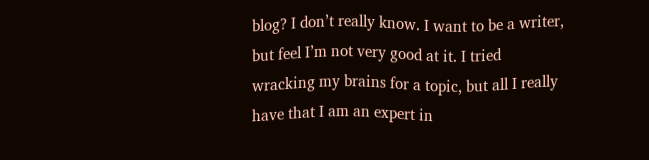blog? I don’t really know. I want to be a writer, but feel I’m not very good at it. I tried wracking my brains for a topic, but all I really have that I am an expert in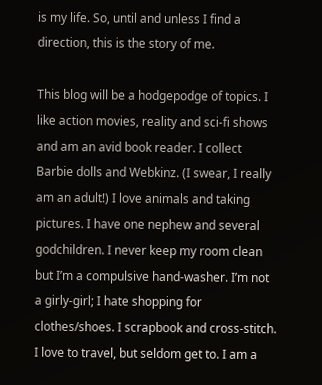is my life. So, until and unless I find a direction, this is the story of me.

This blog will be a hodgepodge of topics. I like action movies, reality and sci-fi shows and am an avid book reader. I collect Barbie dolls and Webkinz. (I swear, I really am an adult!) I love animals and taking pictures. I have one nephew and several godchildren. I never keep my room clean but I’m a compulsive hand-washer. I’m not a girly-girl; I hate shopping for clothes/shoes. I scrapbook and cross-stitch. I love to travel, but seldom get to. I am a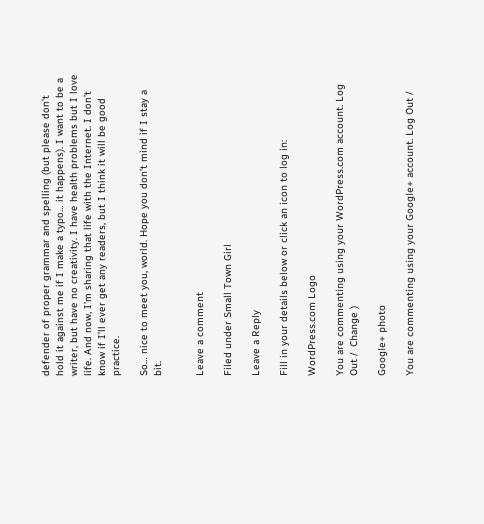defender of proper grammar and spelling (but please don’t hold it against me if I make a typo… it happens). I want to be a writer, but have no creativity. I have health problems but I love life. And now, I’m sharing that life with the Internet. I don’t know if I’ll ever get any readers, but I think it will be good practice.

So… nice to meet you, world. Hope you don’t mind if I stay a bit.


Leave a comment

Filed under Small Town Girl

Leave a Reply

Fill in your details below or click an icon to log in:

WordPress.com Logo

You are commenting using your WordPress.com account. Log Out /  Change )

Google+ photo

You are commenting using your Google+ account. Log Out /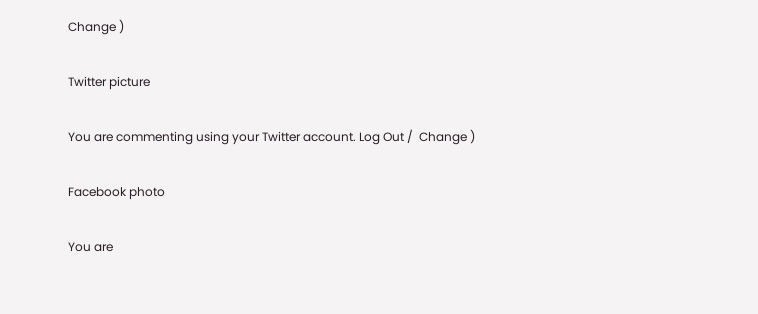Change )

Twitter picture

You are commenting using your Twitter account. Log Out /  Change )

Facebook photo

You are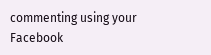commenting using your Facebook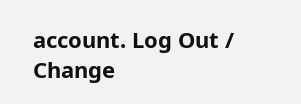account. Log Out /  Change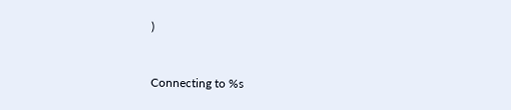)


Connecting to %s